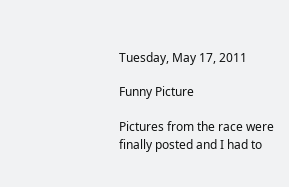Tuesday, May 17, 2011

Funny Picture

Pictures from the race were finally posted and I had to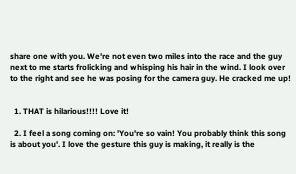share one with you. We're not even two miles into the race and the guy next to me starts frolicking and whisping his hair in the wind. I look over to the right and see he was posing for the camera guy. He cracked me up!


  1. THAT is hilarious!!!! Love it!

  2. I feel a song coming on: 'You're so vain! You probably think this song is about you'. I love the gesture this guy is making, it really is the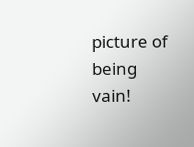picture of being vain!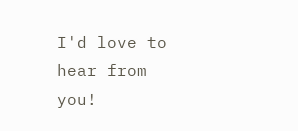I'd love to hear from you!